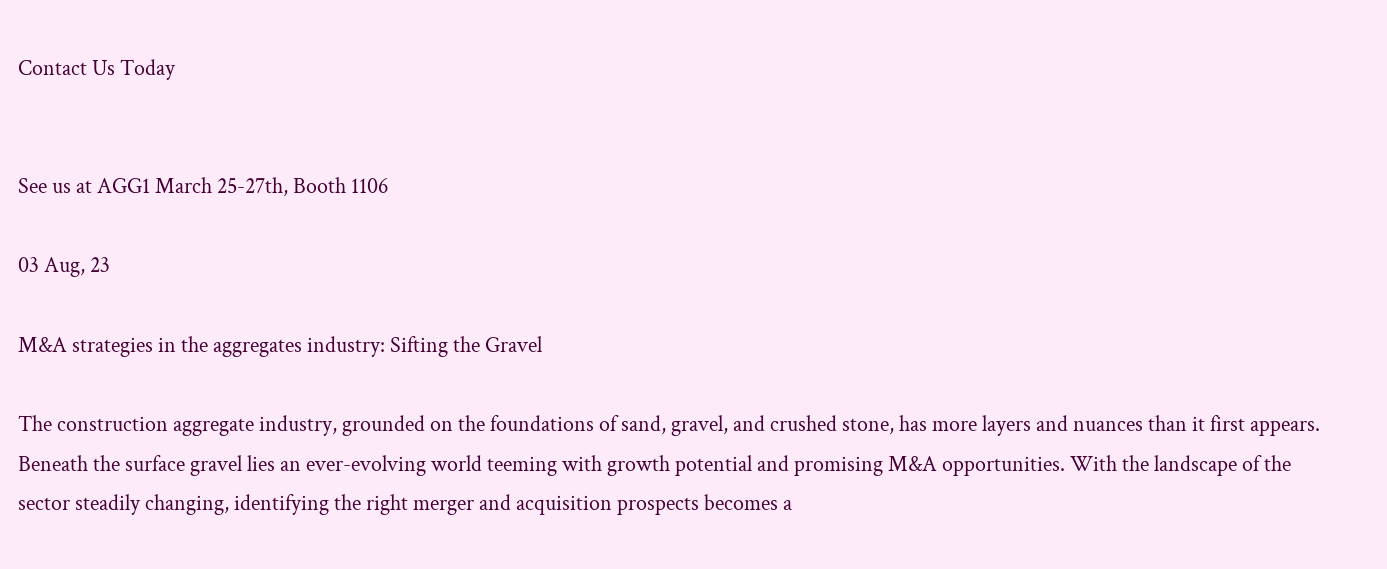Contact Us Today


See us at AGG1 March 25-27th, Booth 1106

03 Aug, 23

M&A strategies in the aggregates industry: Sifting the Gravel

The construction aggregate industry, grounded on the foundations of sand, gravel, and crushed stone, has more layers and nuances than it first appears. Beneath the surface gravel lies an ever-evolving world teeming with growth potential and promising M&A opportunities. With the landscape of the sector steadily changing, identifying the right merger and acquisition prospects becomes a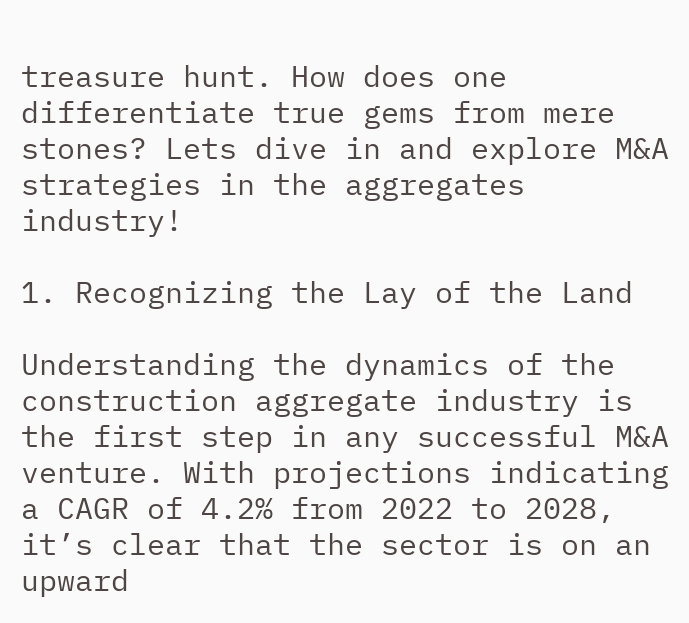treasure hunt. How does one differentiate true gems from mere stones? Lets dive in and explore M&A strategies in the aggregates industry!

1. Recognizing the Lay of the Land

Understanding the dynamics of the construction aggregate industry is the first step in any successful M&A venture. With projections indicating a CAGR of 4.2% from 2022 to 2028, it’s clear that the sector is on an upward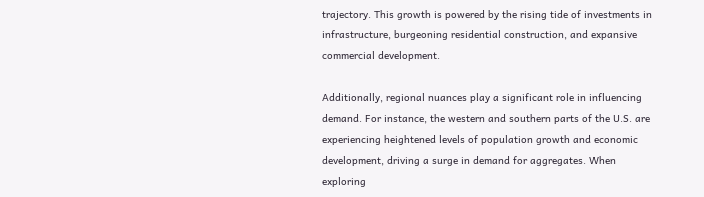trajectory. This growth is powered by the rising tide of investments in infrastructure, burgeoning residential construction, and expansive commercial development.

Additionally, regional nuances play a significant role in influencing demand. For instance, the western and southern parts of the U.S. are experiencing heightened levels of population growth and economic development, driving a surge in demand for aggregates. When exploring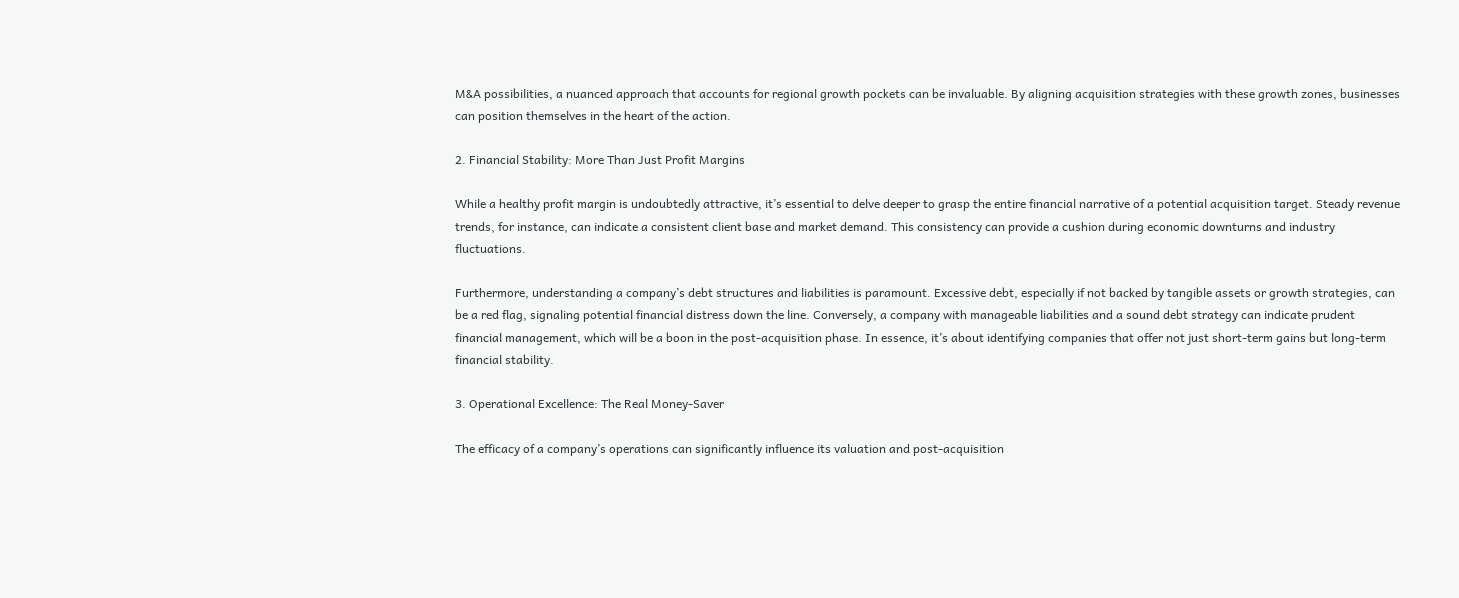M&A possibilities, a nuanced approach that accounts for regional growth pockets can be invaluable. By aligning acquisition strategies with these growth zones, businesses can position themselves in the heart of the action.

2. Financial Stability: More Than Just Profit Margins

While a healthy profit margin is undoubtedly attractive, it’s essential to delve deeper to grasp the entire financial narrative of a potential acquisition target. Steady revenue trends, for instance, can indicate a consistent client base and market demand. This consistency can provide a cushion during economic downturns and industry fluctuations.

Furthermore, understanding a company’s debt structures and liabilities is paramount. Excessive debt, especially if not backed by tangible assets or growth strategies, can be a red flag, signaling potential financial distress down the line. Conversely, a company with manageable liabilities and a sound debt strategy can indicate prudent financial management, which will be a boon in the post-acquisition phase. In essence, it’s about identifying companies that offer not just short-term gains but long-term financial stability.

3. Operational Excellence: The Real Money-Saver

The efficacy of a company’s operations can significantly influence its valuation and post-acquisition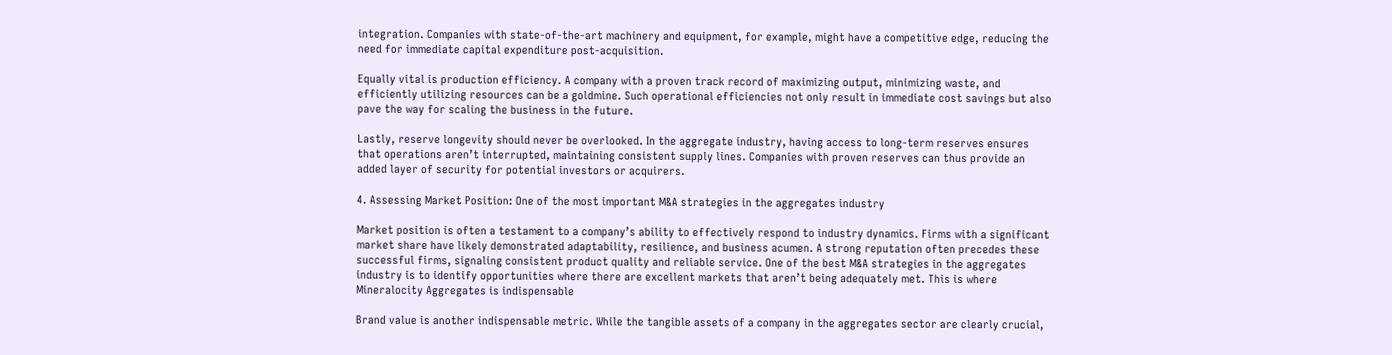integration. Companies with state-of-the-art machinery and equipment, for example, might have a competitive edge, reducing the need for immediate capital expenditure post-acquisition.

Equally vital is production efficiency. A company with a proven track record of maximizing output, minimizing waste, and efficiently utilizing resources can be a goldmine. Such operational efficiencies not only result in immediate cost savings but also pave the way for scaling the business in the future.

Lastly, reserve longevity should never be overlooked. In the aggregate industry, having access to long-term reserves ensures that operations aren’t interrupted, maintaining consistent supply lines. Companies with proven reserves can thus provide an added layer of security for potential investors or acquirers.

4. Assessing Market Position: One of the most important M&A strategies in the aggregates industry

Market position is often a testament to a company’s ability to effectively respond to industry dynamics. Firms with a significant market share have likely demonstrated adaptability, resilience, and business acumen. A strong reputation often precedes these successful firms, signaling consistent product quality and reliable service. One of the best M&A strategies in the aggregates industry is to identify opportunities where there are excellent markets that aren’t being adequately met. This is where Mineralocity Aggregates is indispensable

Brand value is another indispensable metric. While the tangible assets of a company in the aggregates sector are clearly crucial,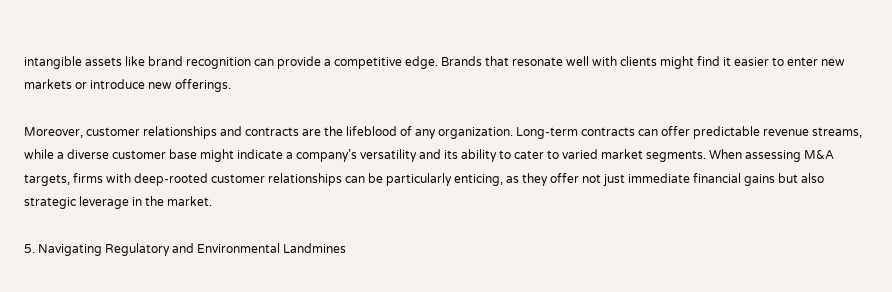intangible assets like brand recognition can provide a competitive edge. Brands that resonate well with clients might find it easier to enter new markets or introduce new offerings.

Moreover, customer relationships and contracts are the lifeblood of any organization. Long-term contracts can offer predictable revenue streams, while a diverse customer base might indicate a company’s versatility and its ability to cater to varied market segments. When assessing M&A targets, firms with deep-rooted customer relationships can be particularly enticing, as they offer not just immediate financial gains but also strategic leverage in the market.

5. Navigating Regulatory and Environmental Landmines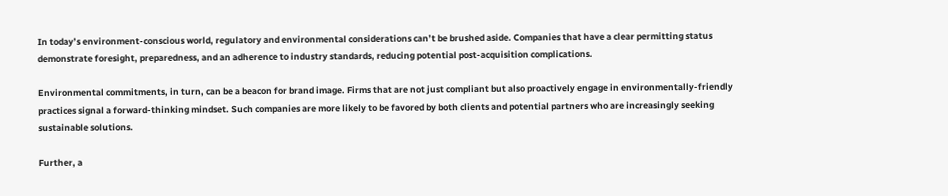In today’s environment-conscious world, regulatory and environmental considerations can’t be brushed aside. Companies that have a clear permitting status demonstrate foresight, preparedness, and an adherence to industry standards, reducing potential post-acquisition complications.

Environmental commitments, in turn, can be a beacon for brand image. Firms that are not just compliant but also proactively engage in environmentally-friendly practices signal a forward-thinking mindset. Such companies are more likely to be favored by both clients and potential partners who are increasingly seeking sustainable solutions.

Further, a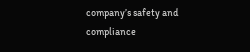company’s safety and compliance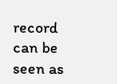record can be seen as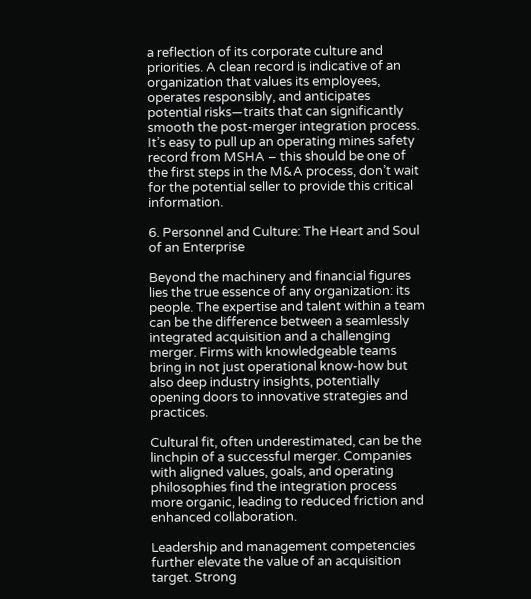a reflection of its corporate culture and priorities. A clean record is indicative of an organization that values its employees, operates responsibly, and anticipates potential risks—traits that can significantly smooth the post-merger integration process. It’s easy to pull up an operating mines safety record from MSHA – this should be one of the first steps in the M&A process, don’t wait for the potential seller to provide this critical information.

6. Personnel and Culture: The Heart and Soul of an Enterprise

Beyond the machinery and financial figures lies the true essence of any organization: its people. The expertise and talent within a team can be the difference between a seamlessly integrated acquisition and a challenging merger. Firms with knowledgeable teams bring in not just operational know-how but also deep industry insights, potentially opening doors to innovative strategies and practices.

Cultural fit, often underestimated, can be the linchpin of a successful merger. Companies with aligned values, goals, and operating philosophies find the integration process more organic, leading to reduced friction and enhanced collaboration.

Leadership and management competencies further elevate the value of an acquisition target. Strong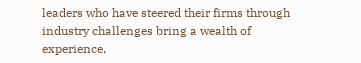leaders who have steered their firms through industry challenges bring a wealth of experience,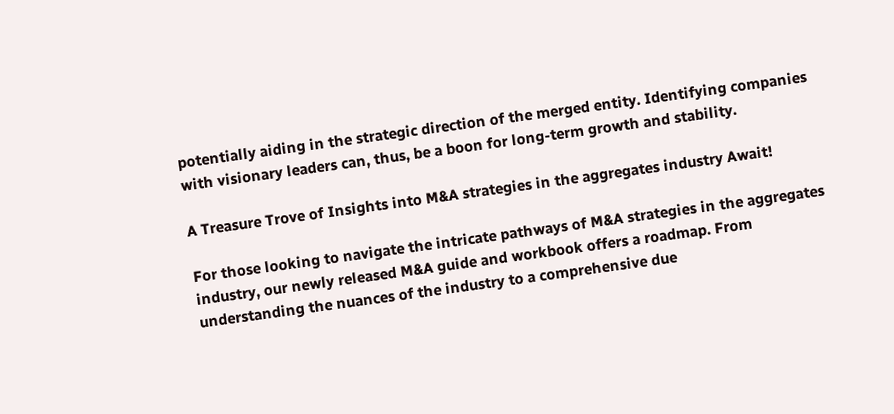potentially aiding in the strategic direction of the merged entity. Identifying companies with visionary leaders can, thus, be a boon for long-term growth and stability.

A Treasure Trove of Insights into M&A strategies in the aggregates industry Await!

For those looking to navigate the intricate pathways of M&A strategies in the aggregates industry, our newly released M&A guide and workbook offers a roadmap. From understanding the nuances of the industry to a comprehensive due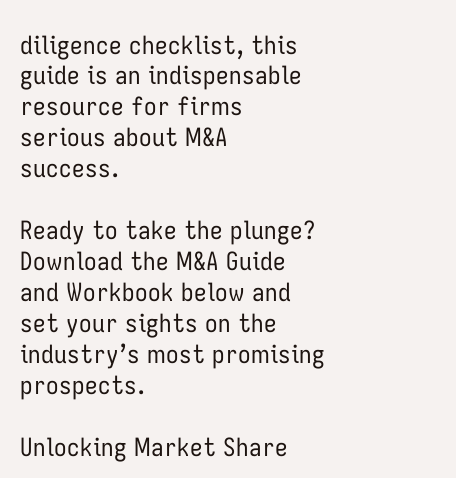diligence checklist, this guide is an indispensable resource for firms serious about M&A success.

Ready to take the plunge? Download the M&A Guide and Workbook below and set your sights on the industry’s most promising prospects.

Unlocking Market Share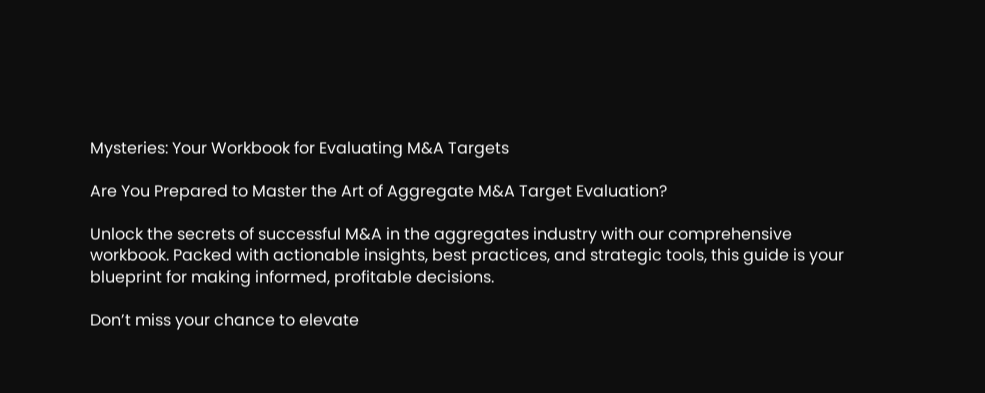Mysteries: Your Workbook for Evaluating M&A Targets

Are You Prepared to Master the Art of Aggregate M&A Target Evaluation?

Unlock the secrets of successful M&A in the aggregates industry with our comprehensive workbook. Packed with actionable insights, best practices, and strategic tools, this guide is your blueprint for making informed, profitable decisions.

Don’t miss your chance to elevate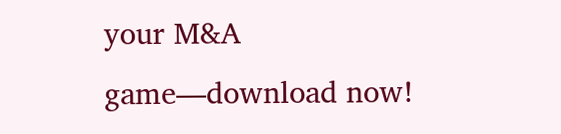your M&A game—download now!